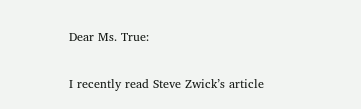Dear Ms. True:

I recently read Steve Zwick’s article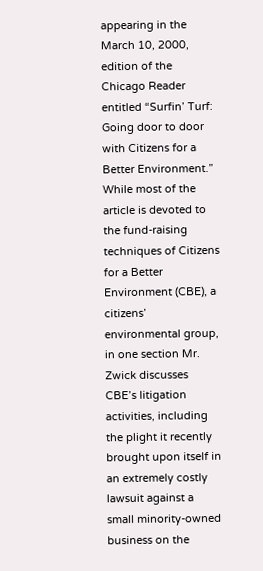appearing in the March 10, 2000, edition of the Chicago Reader entitled “Surfin’ Turf: Going door to door with Citizens for a Better Environment.” While most of the article is devoted to the fund-raising techniques of Citizens for a Better Environment (CBE), a citizens’ environmental group, in one section Mr. Zwick discusses CBE’s litigation activities, including the plight it recently brought upon itself in an extremely costly lawsuit against a small minority-owned business on the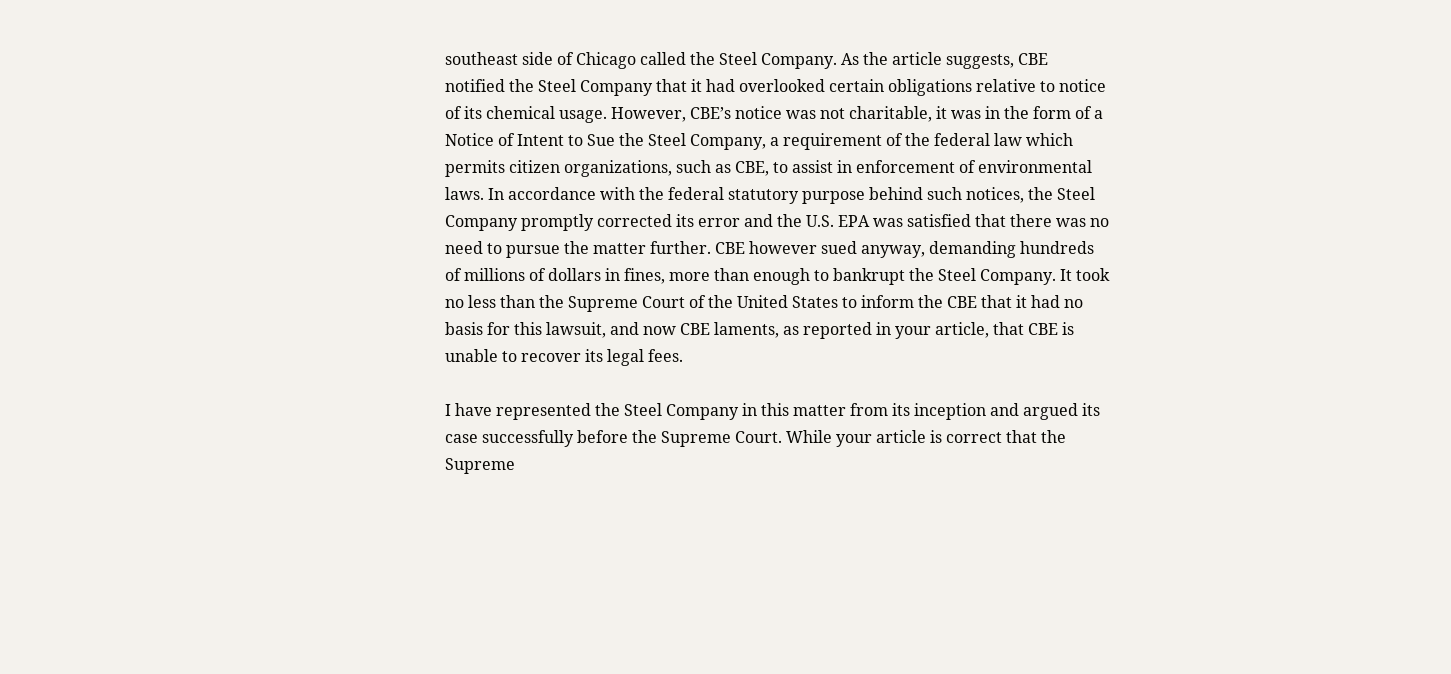southeast side of Chicago called the Steel Company. As the article suggests, CBE notified the Steel Company that it had overlooked certain obligations relative to notice of its chemical usage. However, CBE’s notice was not charitable, it was in the form of a Notice of Intent to Sue the Steel Company, a requirement of the federal law which permits citizen organizations, such as CBE, to assist in enforcement of environmental laws. In accordance with the federal statutory purpose behind such notices, the Steel Company promptly corrected its error and the U.S. EPA was satisfied that there was no need to pursue the matter further. CBE however sued anyway, demanding hundreds of millions of dollars in fines, more than enough to bankrupt the Steel Company. It took no less than the Supreme Court of the United States to inform the CBE that it had no basis for this lawsuit, and now CBE laments, as reported in your article, that CBE is unable to recover its legal fees.

I have represented the Steel Company in this matter from its inception and argued its case successfully before the Supreme Court. While your article is correct that the Supreme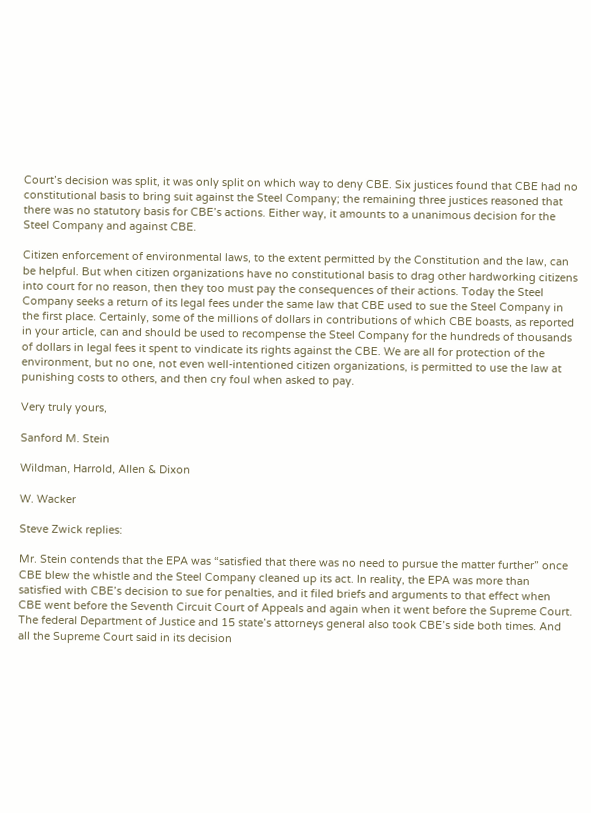Court’s decision was split, it was only split on which way to deny CBE. Six justices found that CBE had no constitutional basis to bring suit against the Steel Company; the remaining three justices reasoned that there was no statutory basis for CBE’s actions. Either way, it amounts to a unanimous decision for the Steel Company and against CBE.

Citizen enforcement of environmental laws, to the extent permitted by the Constitution and the law, can be helpful. But when citizen organizations have no constitutional basis to drag other hardworking citizens into court for no reason, then they too must pay the consequences of their actions. Today the Steel Company seeks a return of its legal fees under the same law that CBE used to sue the Steel Company in the first place. Certainly, some of the millions of dollars in contributions of which CBE boasts, as reported in your article, can and should be used to recompense the Steel Company for the hundreds of thousands of dollars in legal fees it spent to vindicate its rights against the CBE. We are all for protection of the environment, but no one, not even well-intentioned citizen organizations, is permitted to use the law at punishing costs to others, and then cry foul when asked to pay.

Very truly yours,

Sanford M. Stein

Wildman, Harrold, Allen & Dixon

W. Wacker

Steve Zwick replies:

Mr. Stein contends that the EPA was “satisfied that there was no need to pursue the matter further” once CBE blew the whistle and the Steel Company cleaned up its act. In reality, the EPA was more than satisfied with CBE’s decision to sue for penalties, and it filed briefs and arguments to that effect when CBE went before the Seventh Circuit Court of Appeals and again when it went before the Supreme Court. The federal Department of Justice and 15 state’s attorneys general also took CBE’s side both times. And all the Supreme Court said in its decision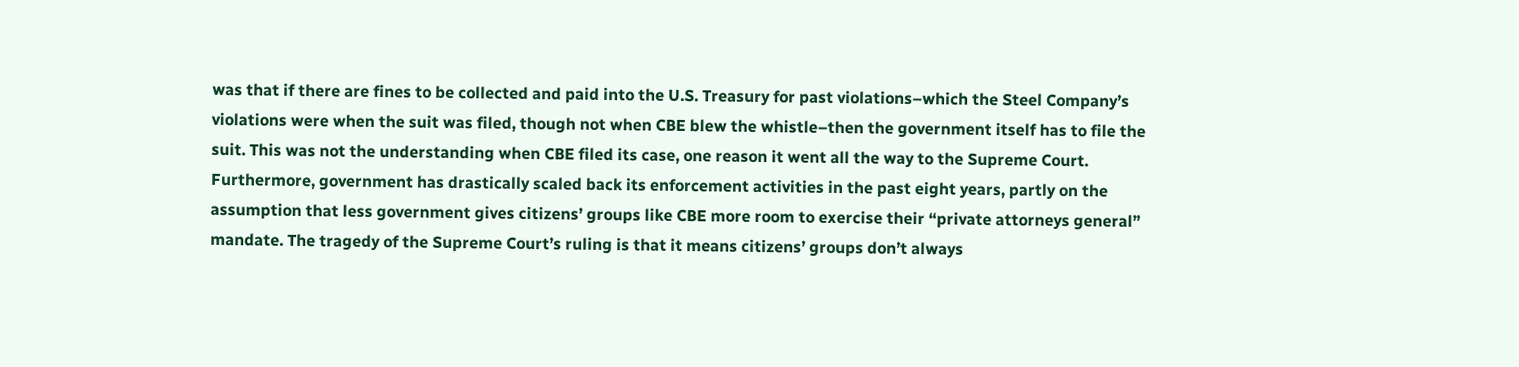was that if there are fines to be collected and paid into the U.S. Treasury for past violations–which the Steel Company’s violations were when the suit was filed, though not when CBE blew the whistle–then the government itself has to file the suit. This was not the understanding when CBE filed its case, one reason it went all the way to the Supreme Court. Furthermore, government has drastically scaled back its enforcement activities in the past eight years, partly on the assumption that less government gives citizens’ groups like CBE more room to exercise their “private attorneys general” mandate. The tragedy of the Supreme Court’s ruling is that it means citizens’ groups don’t always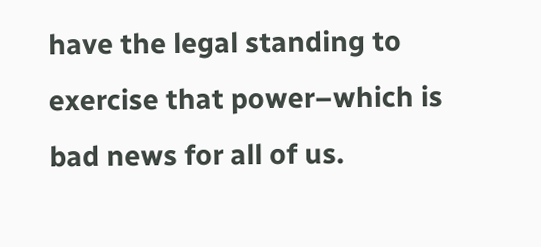have the legal standing to exercise that power–which is bad news for all of us.